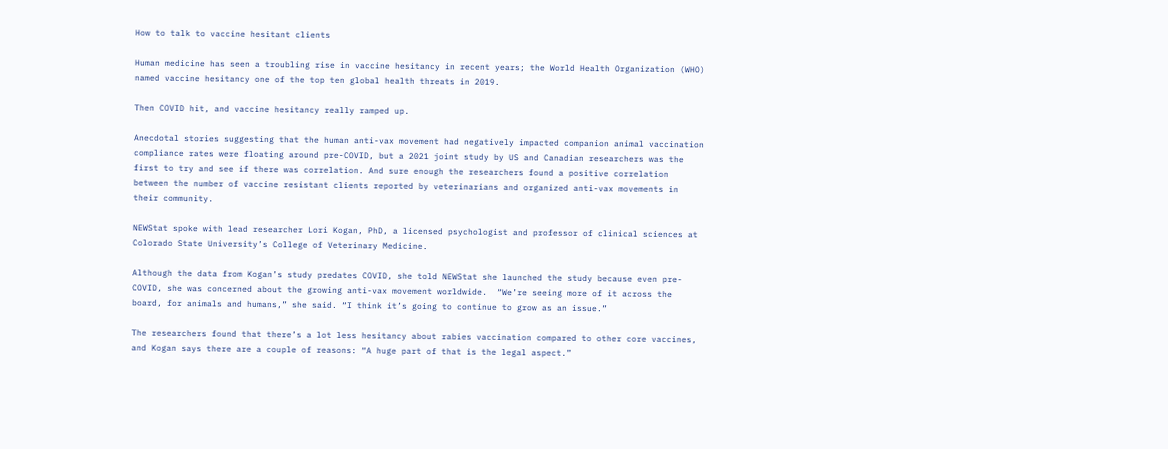How to talk to vaccine hesitant clients

Human medicine has seen a troubling rise in vaccine hesitancy in recent years; the World Health Organization (WHO) named vaccine hesitancy one of the top ten global health threats in 2019.

Then COVID hit, and vaccine hesitancy really ramped up.

Anecdotal stories suggesting that the human anti-vax movement had negatively impacted companion animal vaccination compliance rates were floating around pre-COVID, but a 2021 joint study by US and Canadian researchers was the first to try and see if there was correlation. And sure enough the researchers found a positive correlation between the number of vaccine resistant clients reported by veterinarians and organized anti-vax movements in their community.

NEWStat spoke with lead researcher Lori Kogan, PhD, a licensed psychologist and professor of clinical sciences at Colorado State University’s College of Veterinary Medicine.

Although the data from Kogan’s study predates COVID, she told NEWStat she launched the study because even pre-COVID, she was concerned about the growing anti-vax movement worldwide.  “We’re seeing more of it across the board, for animals and humans,” she said. “I think it’s going to continue to grow as an issue.”

The researchers found that there’s a lot less hesitancy about rabies vaccination compared to other core vaccines, and Kogan says there are a couple of reasons: “A huge part of that is the legal aspect.”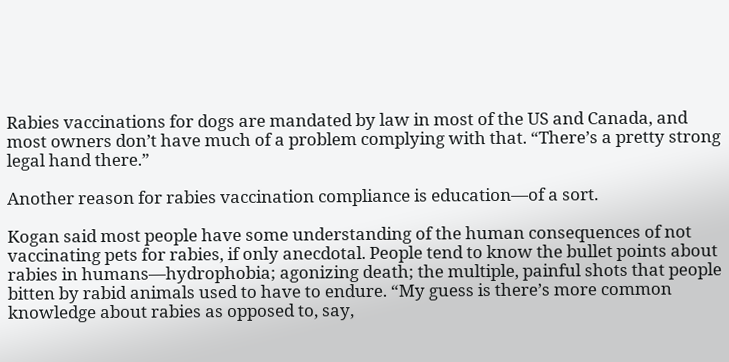Rabies vaccinations for dogs are mandated by law in most of the US and Canada, and most owners don’t have much of a problem complying with that. “There’s a pretty strong legal hand there.”

Another reason for rabies vaccination compliance is education—of a sort.

Kogan said most people have some understanding of the human consequences of not vaccinating pets for rabies, if only anecdotal. People tend to know the bullet points about rabies in humans—hydrophobia; agonizing death; the multiple, painful shots that people bitten by rabid animals used to have to endure. “My guess is there’s more common knowledge about rabies as opposed to, say,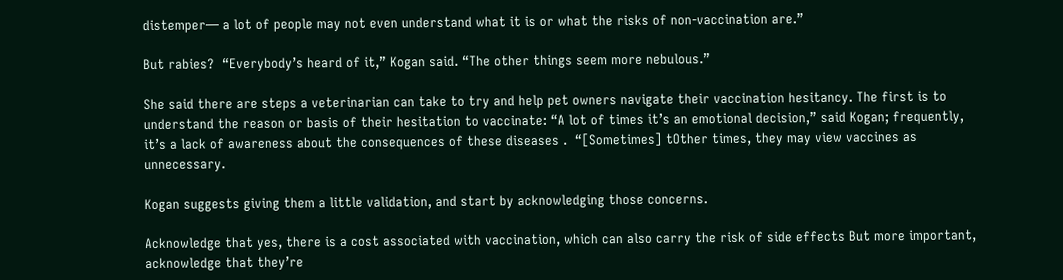distemper— a lot of people may not even understand what it is or what the risks of non-vaccination are.”

But rabies?  “Everybody’s heard of it,” Kogan said. “The other things seem more nebulous.”

She said there are steps a veterinarian can take to try and help pet owners navigate their vaccination hesitancy. The first is to understand the reason or basis of their hesitation to vaccinate: “A lot of times it’s an emotional decision,” said Kogan; frequently, it’s a lack of awareness about the consequences of these diseases .  “[Sometimes] tOther times, they may view vaccines as unnecessary.

Kogan suggests giving them a little validation, and start by acknowledging those concerns.

Acknowledge that yes, there is a cost associated with vaccination, which can also carry the risk of side effects But more important, acknowledge that they’re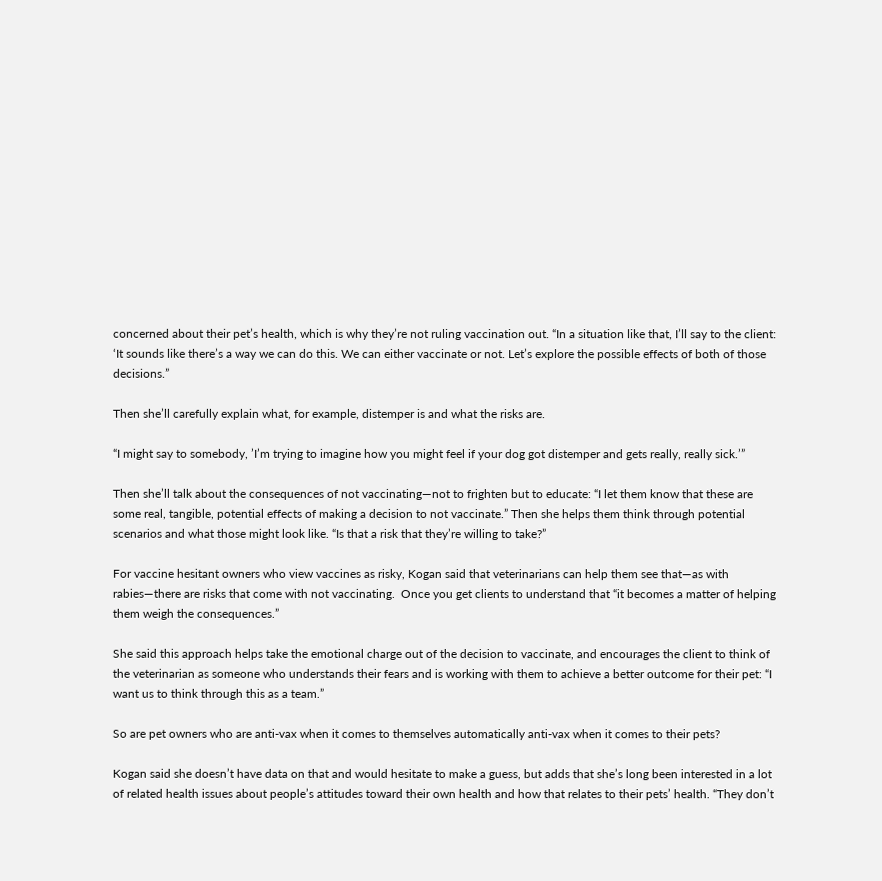concerned about their pet’s health, which is why they’re not ruling vaccination out. “In a situation like that, I’ll say to the client: ‘It sounds like there’s a way we can do this. We can either vaccinate or not. Let’s explore the possible effects of both of those decisions.”

Then she’ll carefully explain what, for example, distemper is and what the risks are.

“I might say to somebody, ’I’m trying to imagine how you might feel if your dog got distemper and gets really, really sick.’”

Then she’ll talk about the consequences of not vaccinating—not to frighten but to educate: “I let them know that these are some real, tangible, potential effects of making a decision to not vaccinate.” Then she helps them think through potential scenarios and what those might look like. “Is that a risk that they’re willing to take?”

For vaccine hesitant owners who view vaccines as risky, Kogan said that veterinarians can help them see that—as with rabies—there are risks that come with not vaccinating.  Once you get clients to understand that “it becomes a matter of helping them weigh the consequences.”

She said this approach helps take the emotional charge out of the decision to vaccinate, and encourages the client to think of the veterinarian as someone who understands their fears and is working with them to achieve a better outcome for their pet: “I want us to think through this as a team.”

So are pet owners who are anti-vax when it comes to themselves automatically anti-vax when it comes to their pets?

Kogan said she doesn’t have data on that and would hesitate to make a guess, but adds that she’s long been interested in a lot of related health issues about people’s attitudes toward their own health and how that relates to their pets’ health. “They don’t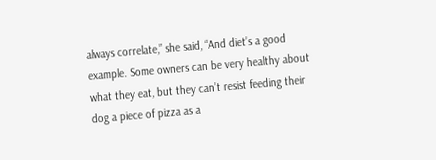always correlate,” she said, “And diet’s a good example. Some owners can be very healthy about what they eat, but they can’t resist feeding their dog a piece of pizza as a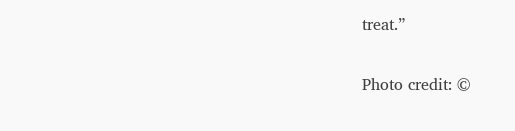treat.”

Photo credit: ©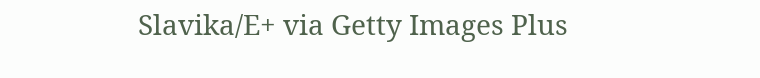Slavika/E+ via Getty Images Plus